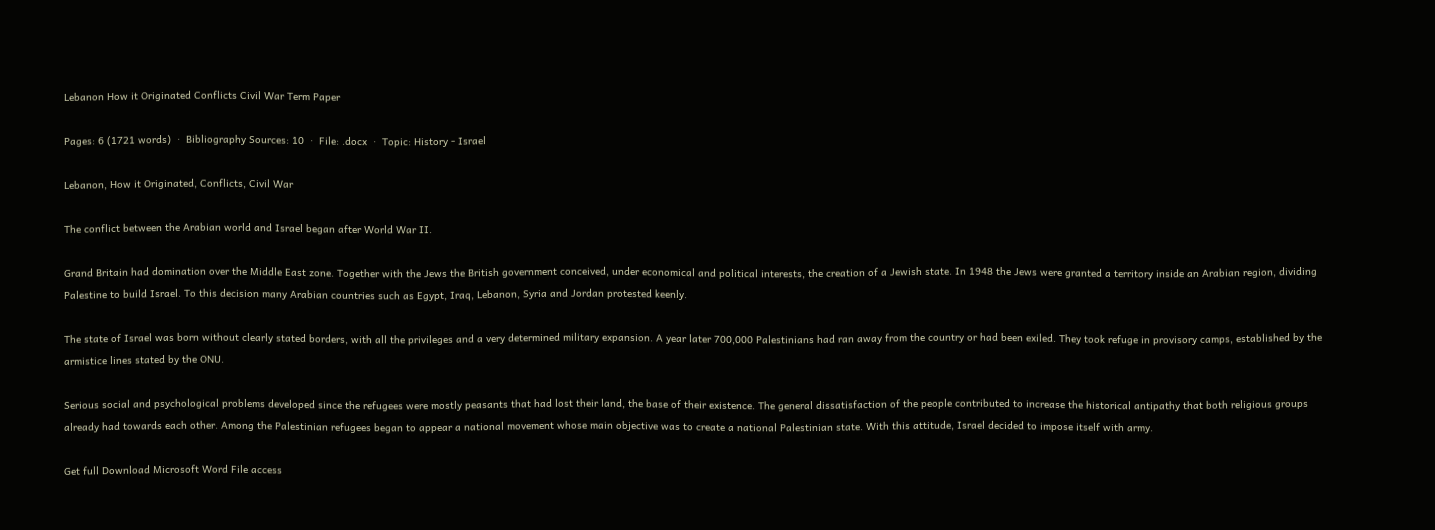Lebanon How it Originated Conflicts Civil War Term Paper

Pages: 6 (1721 words)  ·  Bibliography Sources: 10  ·  File: .docx  ·  Topic: History - Israel

Lebanon, How it Originated, Conflicts, Civil War

The conflict between the Arabian world and Israel began after World War II.

Grand Britain had domination over the Middle East zone. Together with the Jews the British government conceived, under economical and political interests, the creation of a Jewish state. In 1948 the Jews were granted a territory inside an Arabian region, dividing Palestine to build Israel. To this decision many Arabian countries such as Egypt, Iraq, Lebanon, Syria and Jordan protested keenly.

The state of Israel was born without clearly stated borders, with all the privileges and a very determined military expansion. A year later 700,000 Palestinians had ran away from the country or had been exiled. They took refuge in provisory camps, established by the armistice lines stated by the ONU.

Serious social and psychological problems developed since the refugees were mostly peasants that had lost their land, the base of their existence. The general dissatisfaction of the people contributed to increase the historical antipathy that both religious groups already had towards each other. Among the Palestinian refugees began to appear a national movement whose main objective was to create a national Palestinian state. With this attitude, Israel decided to impose itself with army.

Get full Download Microsoft Word File access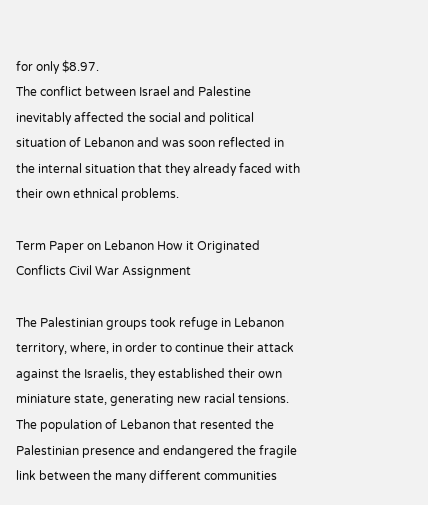for only $8.97.
The conflict between Israel and Palestine inevitably affected the social and political situation of Lebanon and was soon reflected in the internal situation that they already faced with their own ethnical problems.

Term Paper on Lebanon How it Originated Conflicts Civil War Assignment

The Palestinian groups took refuge in Lebanon territory, where, in order to continue their attack against the Israelis, they established their own miniature state, generating new racial tensions. The population of Lebanon that resented the Palestinian presence and endangered the fragile link between the many different communities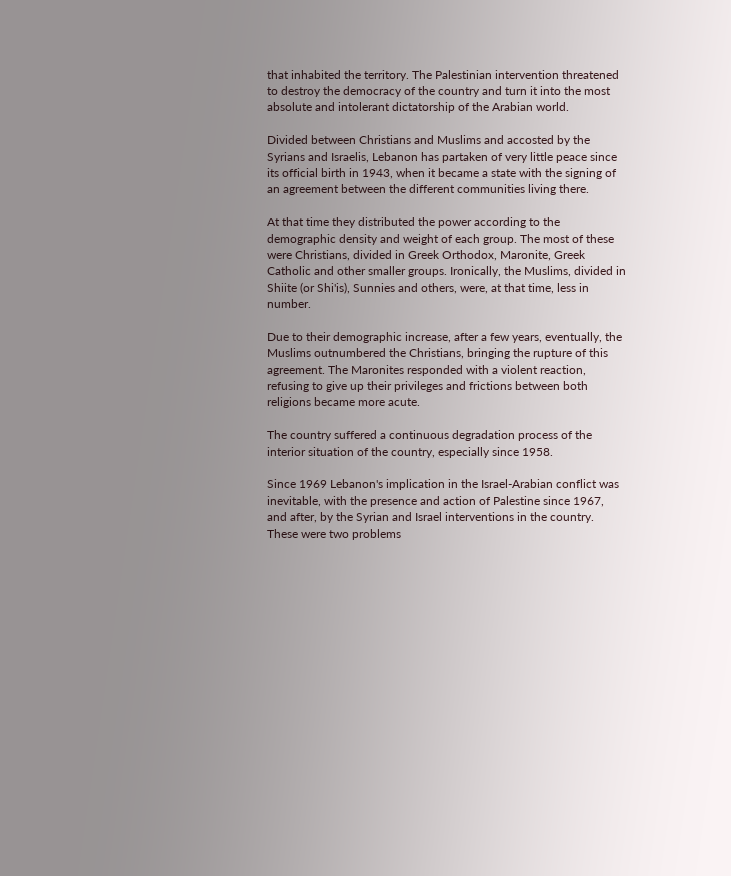that inhabited the territory. The Palestinian intervention threatened to destroy the democracy of the country and turn it into the most absolute and intolerant dictatorship of the Arabian world.

Divided between Christians and Muslims and accosted by the Syrians and Israelis, Lebanon has partaken of very little peace since its official birth in 1943, when it became a state with the signing of an agreement between the different communities living there.

At that time they distributed the power according to the demographic density and weight of each group. The most of these were Christians, divided in Greek Orthodox, Maronite, Greek Catholic and other smaller groups. Ironically, the Muslims, divided in Shiite (or Shi'is), Sunnies and others, were, at that time, less in number.

Due to their demographic increase, after a few years, eventually, the Muslims outnumbered the Christians, bringing the rupture of this agreement. The Maronites responded with a violent reaction, refusing to give up their privileges and frictions between both religions became more acute.

The country suffered a continuous degradation process of the interior situation of the country, especially since 1958.

Since 1969 Lebanon's implication in the Israel-Arabian conflict was inevitable, with the presence and action of Palestine since 1967, and after, by the Syrian and Israel interventions in the country. These were two problems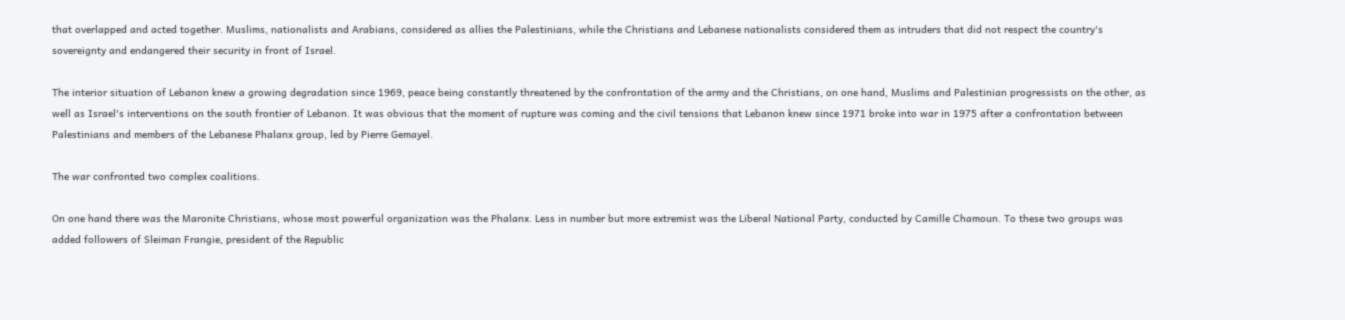that overlapped and acted together. Muslims, nationalists and Arabians, considered as allies the Palestinians, while the Christians and Lebanese nationalists considered them as intruders that did not respect the country's sovereignty and endangered their security in front of Israel.

The interior situation of Lebanon knew a growing degradation since 1969, peace being constantly threatened by the confrontation of the army and the Christians, on one hand, Muslims and Palestinian progressists on the other, as well as Israel's interventions on the south frontier of Lebanon. It was obvious that the moment of rupture was coming and the civil tensions that Lebanon knew since 1971 broke into war in 1975 after a confrontation between Palestinians and members of the Lebanese Phalanx group, led by Pierre Gemayel.

The war confronted two complex coalitions.

On one hand there was the Maronite Christians, whose most powerful organization was the Phalanx. Less in number but more extremist was the Liberal National Party, conducted by Camille Chamoun. To these two groups was added followers of Sleiman Frangie, president of the Republic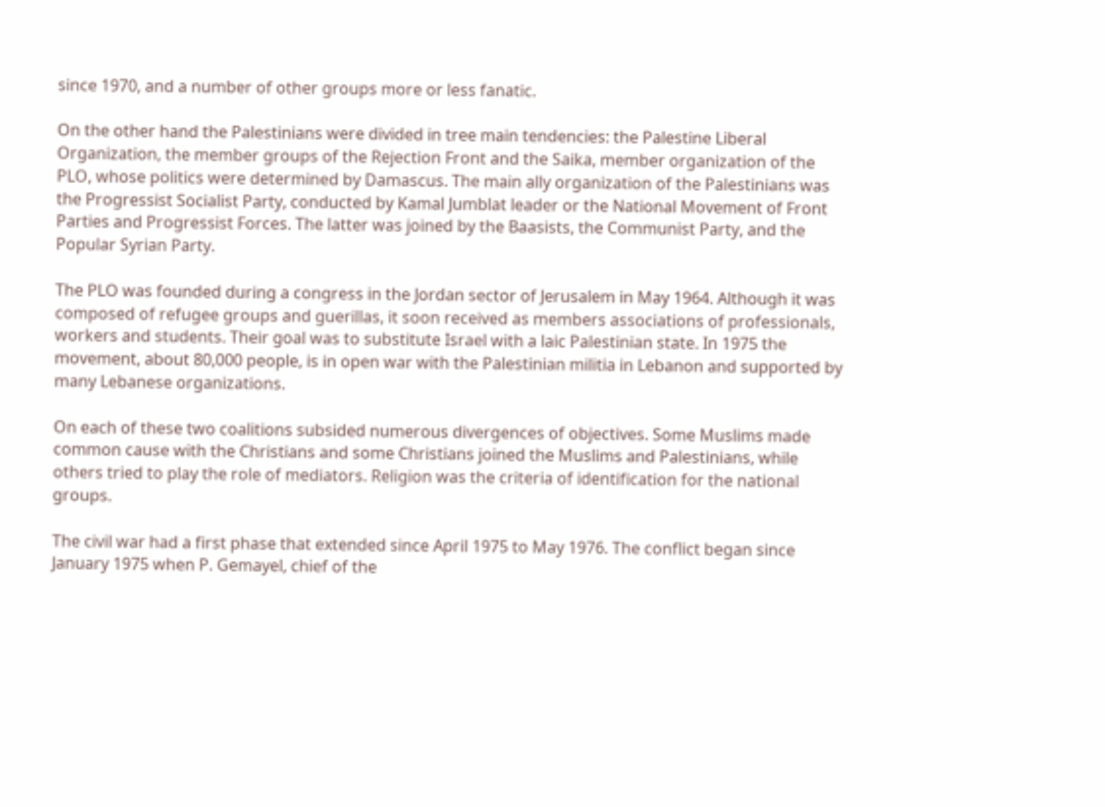since 1970, and a number of other groups more or less fanatic.

On the other hand the Palestinians were divided in tree main tendencies: the Palestine Liberal Organization, the member groups of the Rejection Front and the Saika, member organization of the PLO, whose politics were determined by Damascus. The main ally organization of the Palestinians was the Progressist Socialist Party, conducted by Kamal Jumblat leader or the National Movement of Front Parties and Progressist Forces. The latter was joined by the Baasists, the Communist Party, and the Popular Syrian Party.

The PLO was founded during a congress in the Jordan sector of Jerusalem in May 1964. Although it was composed of refugee groups and guerillas, it soon received as members associations of professionals, workers and students. Their goal was to substitute Israel with a laic Palestinian state. In 1975 the movement, about 80,000 people, is in open war with the Palestinian militia in Lebanon and supported by many Lebanese organizations.

On each of these two coalitions subsided numerous divergences of objectives. Some Muslims made common cause with the Christians and some Christians joined the Muslims and Palestinians, while others tried to play the role of mediators. Religion was the criteria of identification for the national groups.

The civil war had a first phase that extended since April 1975 to May 1976. The conflict began since January 1975 when P. Gemayel, chief of the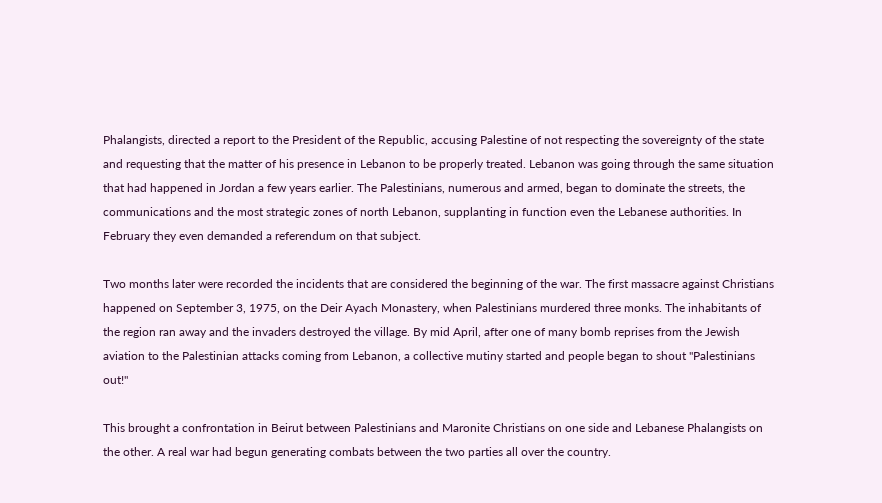Phalangists, directed a report to the President of the Republic, accusing Palestine of not respecting the sovereignty of the state and requesting that the matter of his presence in Lebanon to be properly treated. Lebanon was going through the same situation that had happened in Jordan a few years earlier. The Palestinians, numerous and armed, began to dominate the streets, the communications and the most strategic zones of north Lebanon, supplanting in function even the Lebanese authorities. In February they even demanded a referendum on that subject.

Two months later were recorded the incidents that are considered the beginning of the war. The first massacre against Christians happened on September 3, 1975, on the Deir Ayach Monastery, when Palestinians murdered three monks. The inhabitants of the region ran away and the invaders destroyed the village. By mid April, after one of many bomb reprises from the Jewish aviation to the Palestinian attacks coming from Lebanon, a collective mutiny started and people began to shout "Palestinians out!"

This brought a confrontation in Beirut between Palestinians and Maronite Christians on one side and Lebanese Phalangists on the other. A real war had begun generating combats between the two parties all over the country.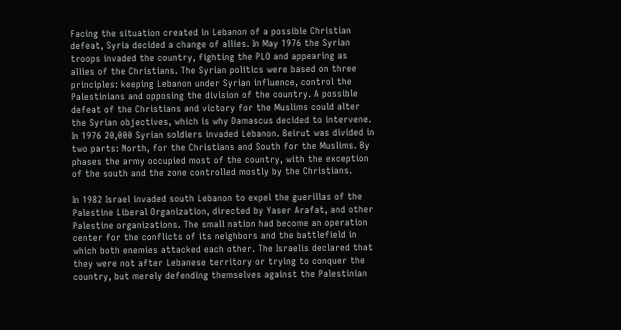Facing the situation created in Lebanon of a possible Christian defeat, Syria decided a change of allies. In May 1976 the Syrian troops invaded the country, fighting the PLO and appearing as allies of the Christians. The Syrian politics were based on three principles: keeping Lebanon under Syrian influence, control the Palestinians and opposing the division of the country. A possible defeat of the Christians and victory for the Muslims could alter the Syrian objectives, which is why Damascus decided to intervene. In 1976 20,000 Syrian soldiers invaded Lebanon. Beirut was divided in two parts: North, for the Christians and South for the Muslims. By phases the army occupied most of the country, with the exception of the south and the zone controlled mostly by the Christians.

In 1982 Israel invaded south Lebanon to expel the guerillas of the Palestine Liberal Organization, directed by Yaser Arafat, and other Palestine organizations. The small nation had become an operation center for the conflicts of its neighbors and the battlefield in which both enemies attacked each other. The Israelis declared that they were not after Lebanese territory or trying to conquer the country, but merely defending themselves against the Palestinian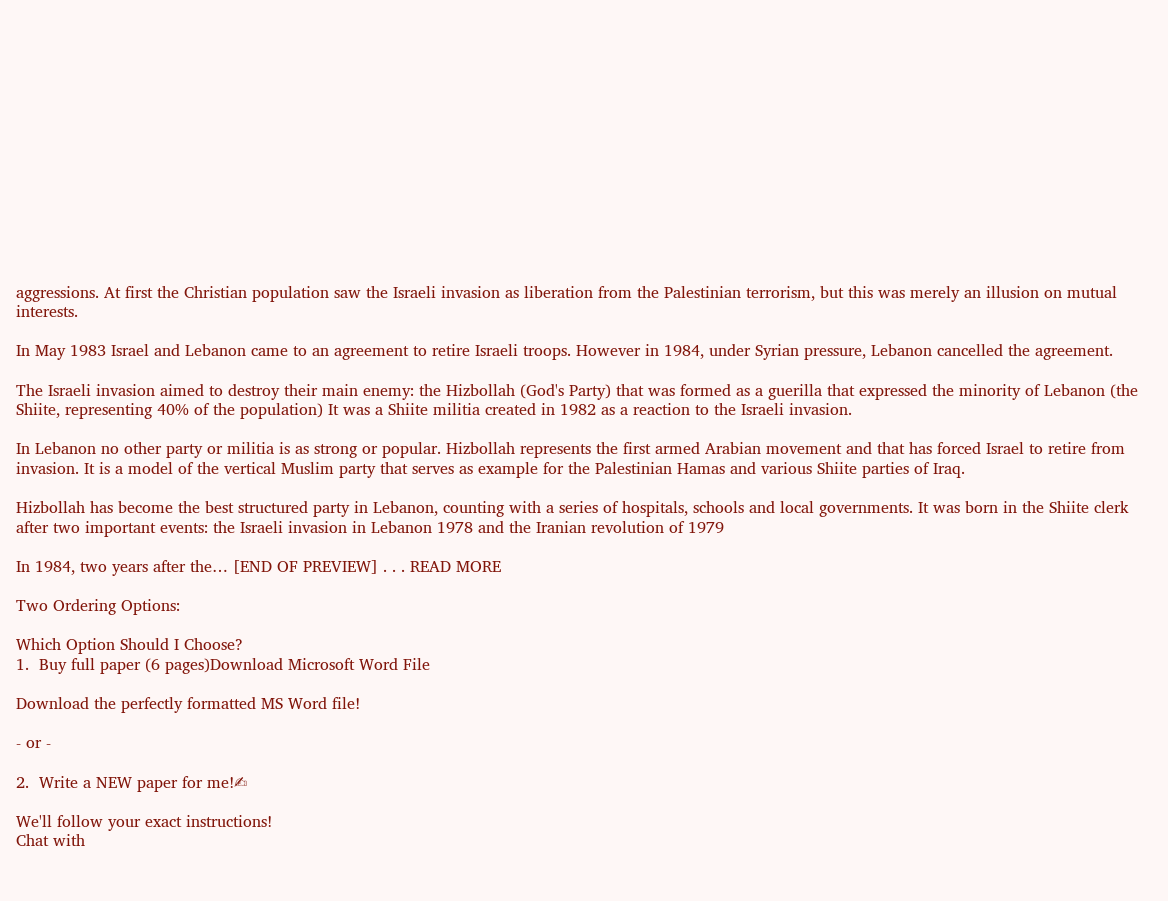aggressions. At first the Christian population saw the Israeli invasion as liberation from the Palestinian terrorism, but this was merely an illusion on mutual interests.

In May 1983 Israel and Lebanon came to an agreement to retire Israeli troops. However in 1984, under Syrian pressure, Lebanon cancelled the agreement.

The Israeli invasion aimed to destroy their main enemy: the Hizbollah (God's Party) that was formed as a guerilla that expressed the minority of Lebanon (the Shiite, representing 40% of the population) It was a Shiite militia created in 1982 as a reaction to the Israeli invasion.

In Lebanon no other party or militia is as strong or popular. Hizbollah represents the first armed Arabian movement and that has forced Israel to retire from invasion. It is a model of the vertical Muslim party that serves as example for the Palestinian Hamas and various Shiite parties of Iraq.

Hizbollah has become the best structured party in Lebanon, counting with a series of hospitals, schools and local governments. It was born in the Shiite clerk after two important events: the Israeli invasion in Lebanon 1978 and the Iranian revolution of 1979

In 1984, two years after the… [END OF PREVIEW] . . . READ MORE

Two Ordering Options:

Which Option Should I Choose?
1.  Buy full paper (6 pages)Download Microsoft Word File

Download the perfectly formatted MS Word file!

- or -

2.  Write a NEW paper for me!✍

We'll follow your exact instructions!
Chat with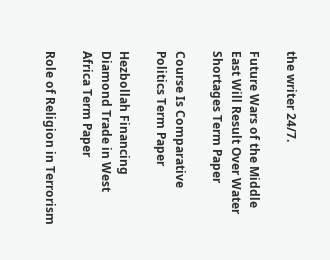the writer 24/7.

Future Wars of the Middle East Will Result Over Water Shortages Term Paper

Course Is Comparative Politics Term Paper

Hezbollah Financing Diamond Trade in West Africa Term Paper

Role of Religion in Terrorism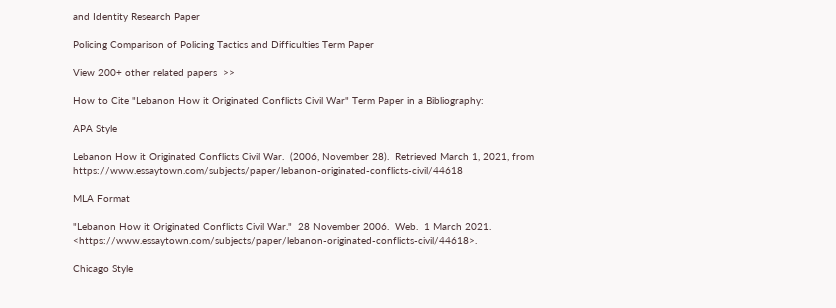and Identity Research Paper

Policing Comparison of Policing Tactics and Difficulties Term Paper

View 200+ other related papers  >>

How to Cite "Lebanon How it Originated Conflicts Civil War" Term Paper in a Bibliography:

APA Style

Lebanon How it Originated Conflicts Civil War.  (2006, November 28).  Retrieved March 1, 2021, from https://www.essaytown.com/subjects/paper/lebanon-originated-conflicts-civil/44618

MLA Format

"Lebanon How it Originated Conflicts Civil War."  28 November 2006.  Web.  1 March 2021. <https://www.essaytown.com/subjects/paper/lebanon-originated-conflicts-civil/44618>.

Chicago Style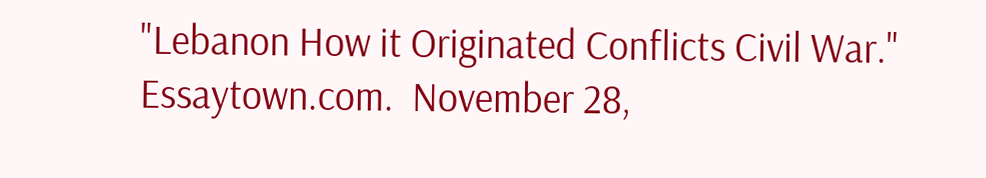"Lebanon How it Originated Conflicts Civil War."  Essaytown.com.  November 28,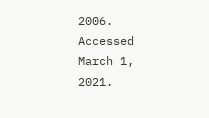2006.  Accessed March 1, 2021.